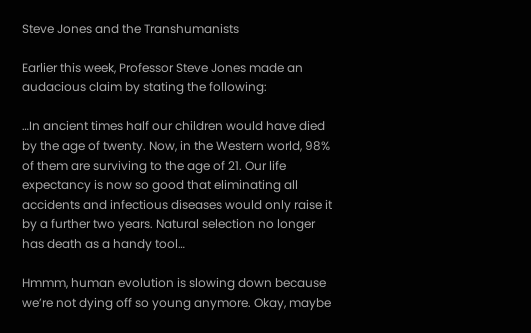Steve Jones and the Transhumanists

Earlier this week, Professor Steve Jones made an audacious claim by stating the following:

…In ancient times half our children would have died by the age of twenty. Now, in the Western world, 98% of them are surviving to the age of 21. Our life expectancy is now so good that eliminating all accidents and infectious diseases would only raise it by a further two years. Natural selection no longer has death as a handy tool…

Hmmm, human evolution is slowing down because we’re not dying off so young anymore. Okay, maybe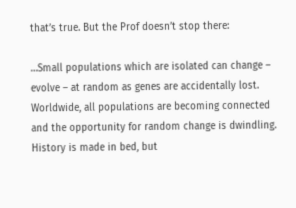that’s true. But the Prof doesn’t stop there:

…Small populations which are isolated can change – evolve – at random as genes are accidentally lost. Worldwide, all populations are becoming connected and the opportunity for random change is dwindling. History is made in bed, but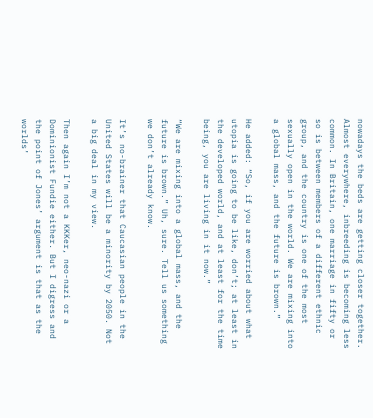nowadays the beds are getting closer together. Almost everywhere, inbreeding is becoming less common. In Britain, one marriage in fifty or so is between members of a different ethnic group, and the country is one of the most sexually open in the world. We are mixing into a global mass, and the future is brown.”

He added: “So, if you are worried about what utopia is going to be like, don’t; at least in the developed world, and at least for the time being, you are living in it now.”

“We are mixing into a global mass, and the future is brown.” Uh, sure. Tell us something we don’t already know.

It’s no-brainer that Caucasian people in the United States will be a minority by 2050. Not a big deal in my view.

Then again I’m not a KKKer, neo-nazi or a Dominionist Fundie either. But I digress and the point of Jones’ argument is that as the worlds’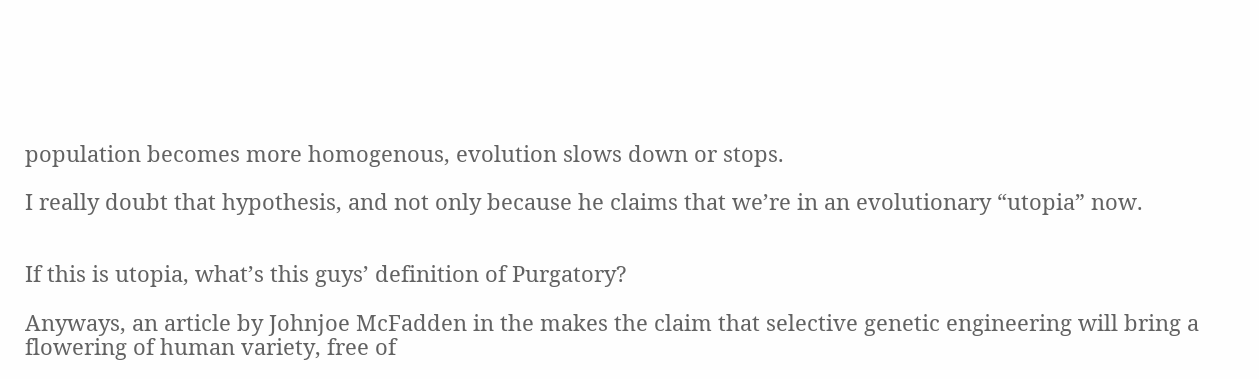population becomes more homogenous, evolution slows down or stops.

I really doubt that hypothesis, and not only because he claims that we’re in an evolutionary “utopia” now.


If this is utopia, what’s this guys’ definition of Purgatory?

Anyways, an article by Johnjoe McFadden in the makes the claim that selective genetic engineering will bring a flowering of human variety, free of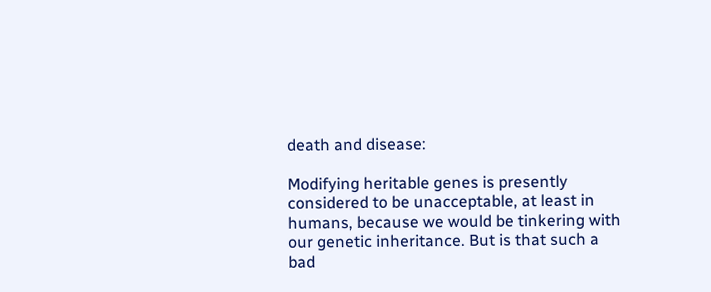death and disease:

Modifying heritable genes is presently considered to be unacceptable, at least in humans, because we would be tinkering with our genetic inheritance. But is that such a bad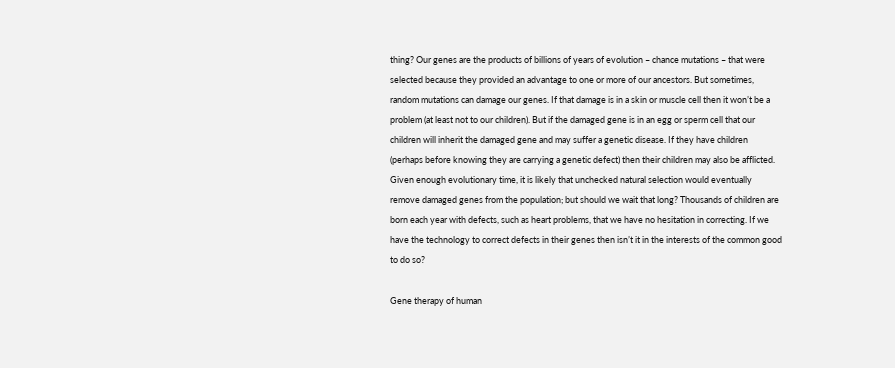thing? Our genes are the products of billions of years of evolution – chance mutations – that were selected because they provided an advantage to one or more of our ancestors. But sometimes, random mutations can damage our genes. If that damage is in a skin or muscle cell then it won’t be a problem (at least not to our children). But if the damaged gene is in an egg or sperm cell that our children will inherit the damaged gene and may suffer a genetic disease. If they have children (perhaps before knowing they are carrying a genetic defect) then their children may also be afflicted. Given enough evolutionary time, it is likely that unchecked natural selection would eventually remove damaged genes from the population; but should we wait that long? Thousands of children are born each year with defects, such as heart problems, that we have no hesitation in correcting. If we have the technology to correct defects in their genes then isn’t it in the interests of the common good to do so?

Gene therapy of human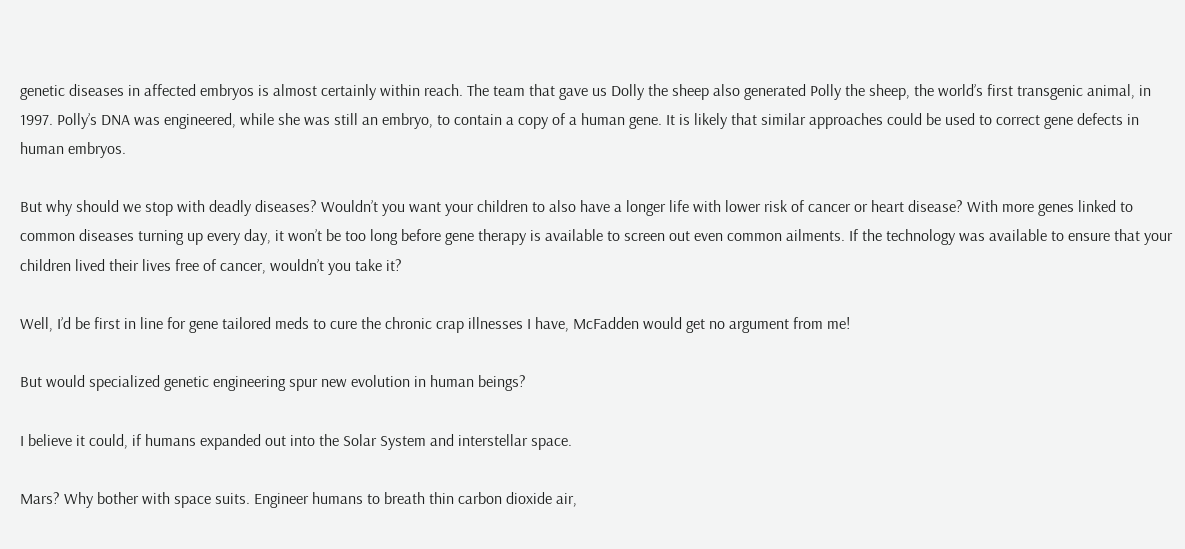genetic diseases in affected embryos is almost certainly within reach. The team that gave us Dolly the sheep also generated Polly the sheep, the world’s first transgenic animal, in 1997. Polly’s DNA was engineered, while she was still an embryo, to contain a copy of a human gene. It is likely that similar approaches could be used to correct gene defects in human embryos.

But why should we stop with deadly diseases? Wouldn’t you want your children to also have a longer life with lower risk of cancer or heart disease? With more genes linked to common diseases turning up every day, it won’t be too long before gene therapy is available to screen out even common ailments. If the technology was available to ensure that your children lived their lives free of cancer, wouldn’t you take it?

Well, I’d be first in line for gene tailored meds to cure the chronic crap illnesses I have, McFadden would get no argument from me!

But would specialized genetic engineering spur new evolution in human beings?

I believe it could, if humans expanded out into the Solar System and interstellar space.

Mars? Why bother with space suits. Engineer humans to breath thin carbon dioxide air,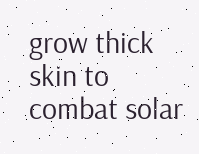grow thick skin to combat solar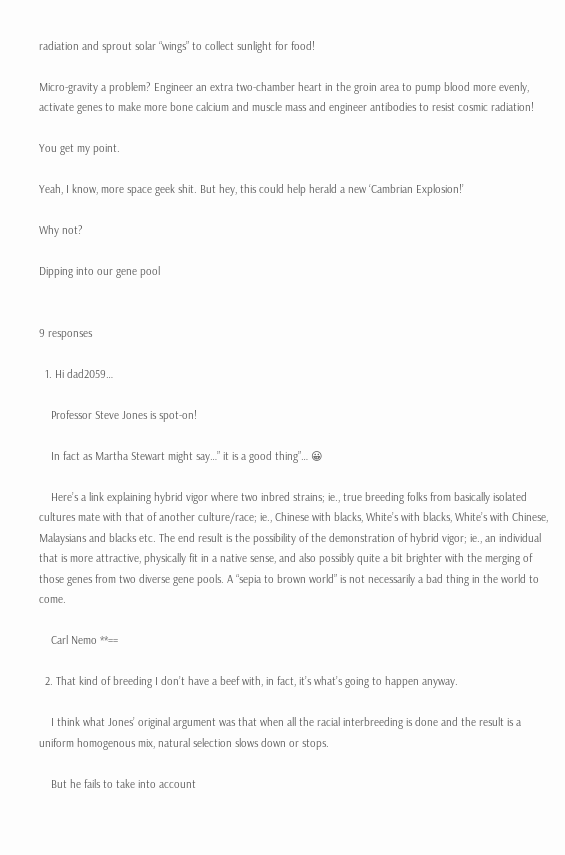radiation and sprout solar “wings” to collect sunlight for food!

Micro-gravity a problem? Engineer an extra two-chamber heart in the groin area to pump blood more evenly, activate genes to make more bone calcium and muscle mass and engineer antibodies to resist cosmic radiation!

You get my point.

Yeah, I know, more space geek shit. But hey, this could help herald a new ‘Cambrian Explosion!’

Why not?

Dipping into our gene pool


9 responses

  1. Hi dad2059…

    Professor Steve Jones is spot-on!

    In fact as Martha Stewart might say…” it is a good thing”… 😀

    Here’s a link explaining hybrid vigor where two inbred strains; ie., true breeding folks from basically isolated cultures mate with that of another culture/race; ie., Chinese with blacks, White’s with blacks, White’s with Chinese, Malaysians and blacks etc. The end result is the possibility of the demonstration of hybrid vigor; ie., an individual that is more attractive, physically fit in a native sense, and also possibly quite a bit brighter with the merging of those genes from two diverse gene pools. A “sepia to brown world” is not necessarily a bad thing in the world to come.

    Carl Nemo **==

  2. That kind of breeding I don’t have a beef with, in fact, it’s what’s going to happen anyway.

    I think what Jones’ original argument was that when all the racial interbreeding is done and the result is a uniform homogenous mix, natural selection slows down or stops.

    But he fails to take into account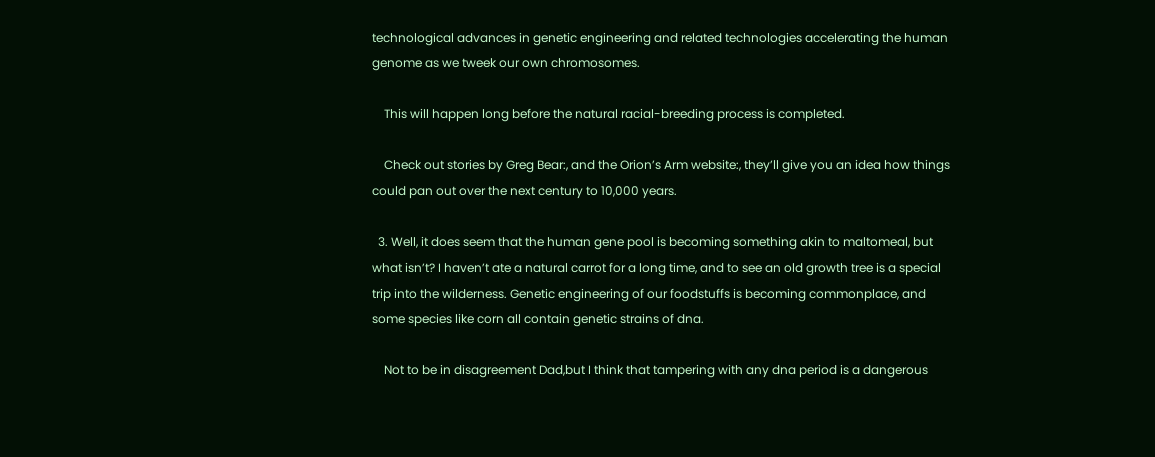technological advances in genetic engineering and related technologies accelerating the human genome as we tweek our own chromosomes.

    This will happen long before the natural racial-breeding process is completed.

    Check out stories by Greg Bear:, and the Orion’s Arm website:, they’ll give you an idea how things could pan out over the next century to 10,000 years.

  3. Well, it does seem that the human gene pool is becoming something akin to maltomeal, but what isn’t? I haven’t ate a natural carrot for a long time, and to see an old growth tree is a special trip into the wilderness. Genetic engineering of our foodstuffs is becoming commonplace, and some species like corn all contain genetic strains of dna.

    Not to be in disagreement Dad,but I think that tampering with any dna period is a dangerous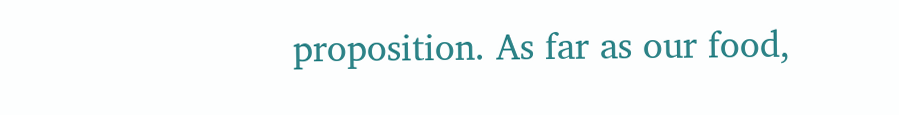proposition. As far as our food,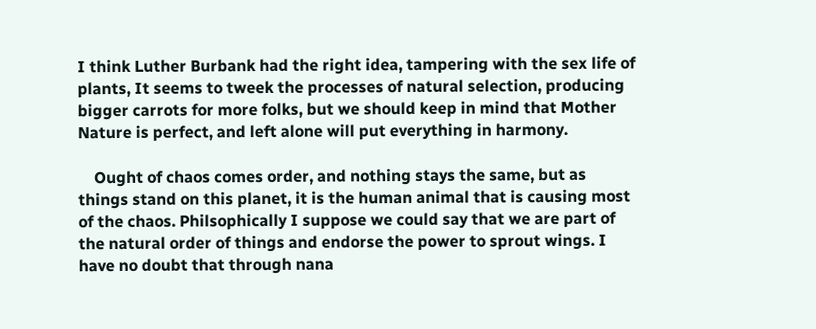I think Luther Burbank had the right idea, tampering with the sex life of plants, It seems to tweek the processes of natural selection, producing bigger carrots for more folks, but we should keep in mind that Mother Nature is perfect, and left alone will put everything in harmony.

    Ought of chaos comes order, and nothing stays the same, but as things stand on this planet, it is the human animal that is causing most of the chaos. Philsophically I suppose we could say that we are part of the natural order of things and endorse the power to sprout wings. I have no doubt that through nana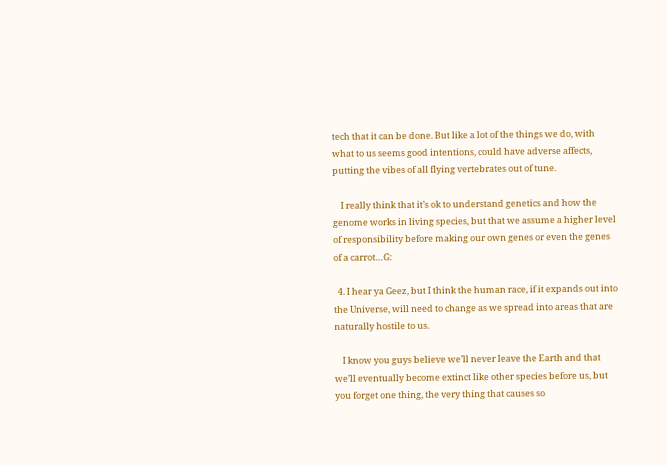tech that it can be done. But like a lot of the things we do, with what to us seems good intentions, could have adverse affects, putting the vibes of all flying vertebrates out of tune.

    I really think that it’s ok to understand genetics and how the genome works in living species, but that we assume a higher level of responsibility before making our own genes or even the genes of a carrot…G:

  4. I hear ya Geez, but I think the human race, if it expands out into the Universe, will need to change as we spread into areas that are naturally hostile to us.

    I know you guys believe we’ll never leave the Earth and that we’ll eventually become extinct like other species before us, but you forget one thing, the very thing that causes so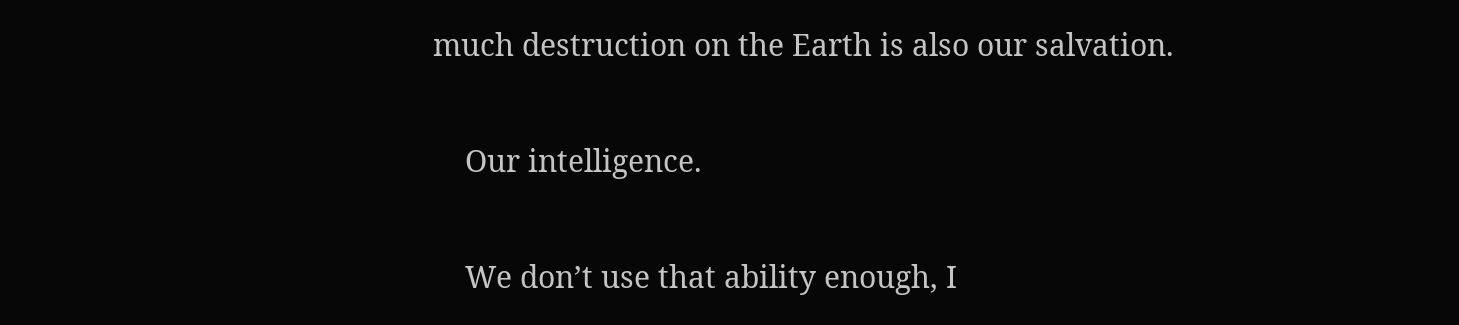much destruction on the Earth is also our salvation.

    Our intelligence.

    We don’t use that ability enough, I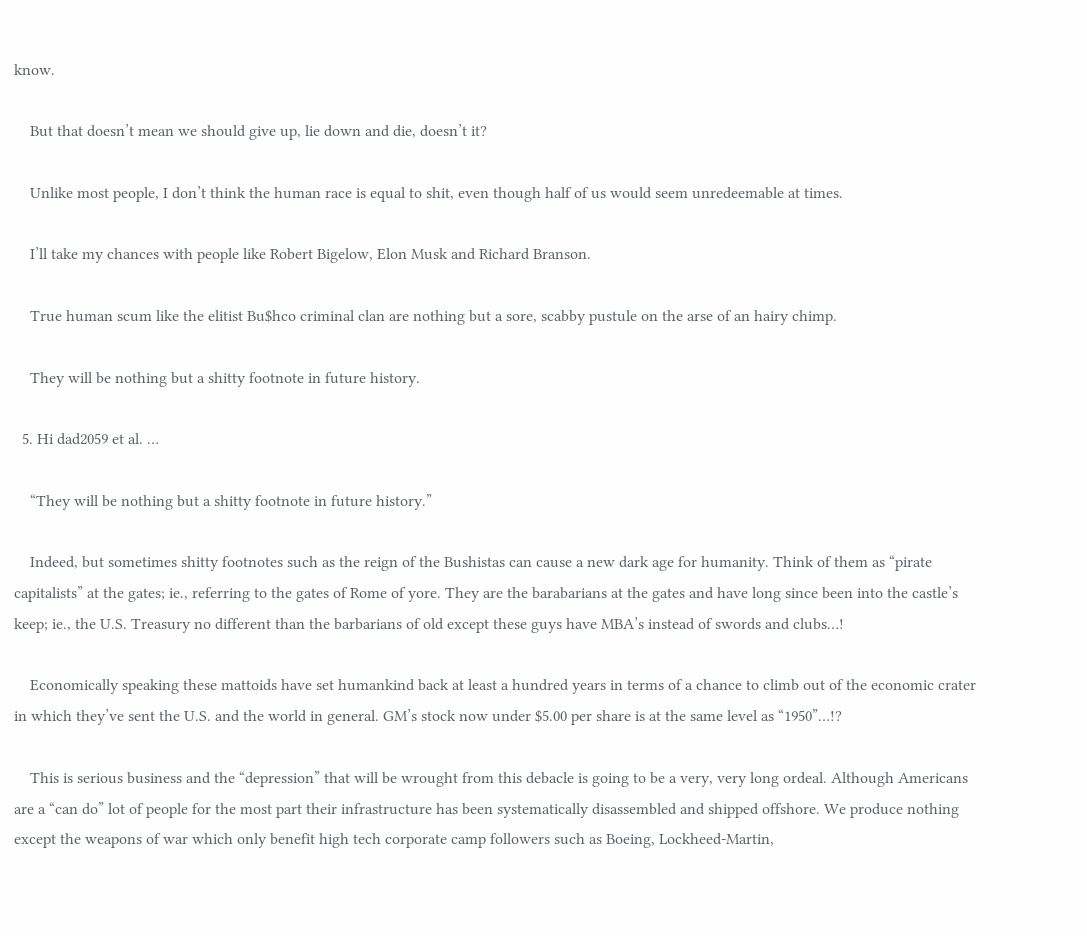know.

    But that doesn’t mean we should give up, lie down and die, doesn’t it?

    Unlike most people, I don’t think the human race is equal to shit, even though half of us would seem unredeemable at times.

    I’ll take my chances with people like Robert Bigelow, Elon Musk and Richard Branson.

    True human scum like the elitist Bu$hco criminal clan are nothing but a sore, scabby pustule on the arse of an hairy chimp.

    They will be nothing but a shitty footnote in future history.

  5. Hi dad2059 et al. …

    “They will be nothing but a shitty footnote in future history.”

    Indeed, but sometimes shitty footnotes such as the reign of the Bushistas can cause a new dark age for humanity. Think of them as “pirate capitalists” at the gates; ie., referring to the gates of Rome of yore. They are the barabarians at the gates and have long since been into the castle’s keep; ie., the U.S. Treasury no different than the barbarians of old except these guys have MBA’s instead of swords and clubs…!

    Economically speaking these mattoids have set humankind back at least a hundred years in terms of a chance to climb out of the economic crater in which they’ve sent the U.S. and the world in general. GM’s stock now under $5.00 per share is at the same level as “1950”…!?

    This is serious business and the “depression” that will be wrought from this debacle is going to be a very, very long ordeal. Although Americans are a “can do” lot of people for the most part their infrastructure has been systematically disassembled and shipped offshore. We produce nothing except the weapons of war which only benefit high tech corporate camp followers such as Boeing, Lockheed-Martin,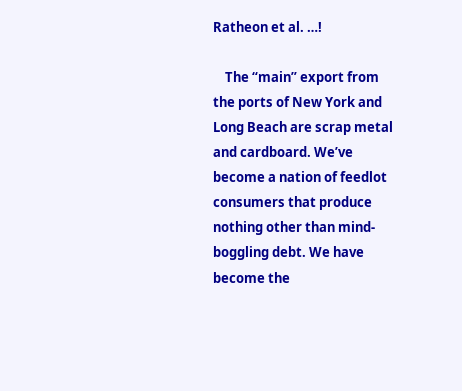Ratheon et al. …!

    The “main” export from the ports of New York and Long Beach are scrap metal and cardboard. We’ve become a nation of feedlot consumers that produce nothing other than mind-boggling debt. We have become the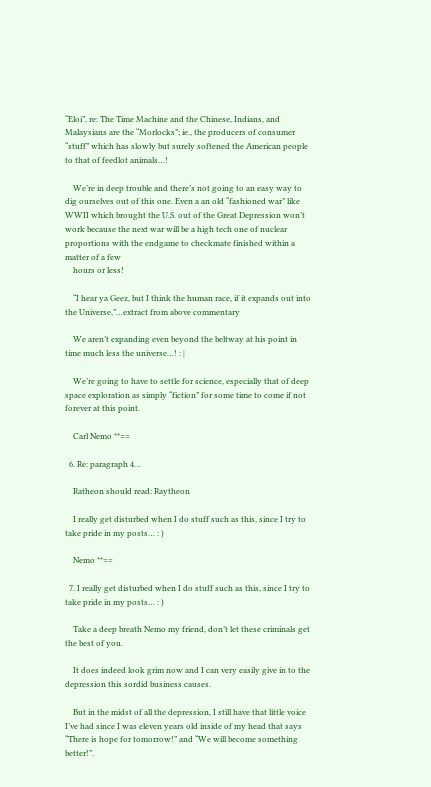“Eloi”, re: The Time Machine and the Chinese, Indians, and Malaysians are the “Morlocks”; ie., the producers of consumer “stuff” which has slowly but surely softened the American people to that of feedlot animals…!

    We’re in deep trouble and there’s not going to an easy way to dig ourselves out of this one. Even a an old “fashioned war” like WWII which brought the U.S. out of the Great Depression won’t work because the next war will be a high tech one of nuclear proportions with the endgame to checkmate finished within a matter of a few
    hours or less!

    “I hear ya Geez, but I think the human race, if it expands out into the Universe,”…extract from above commentary

    We aren’t expanding even beyond the beltway at his point in time much less the universe…! : |

    We’re going to have to settle for science, especially that of deep space exploration as simply “fiction” for some time to come if not forever at this point.

    Carl Nemo **==

  6. Re: paragraph 4…

    Ratheon should read: Raytheon

    I really get disturbed when I do stuff such as this, since I try to take pride in my posts… : )

    Nemo **==

  7. I really get disturbed when I do stuff such as this, since I try to take pride in my posts… : )

    Take a deep breath Nemo my friend, don’t let these criminals get the best of you.

    It does indeed look grim now and I can very easily give in to the depression this sordid business causes.

    But in the midst of all the depression, I still have that little voice I’ve had since I was eleven years old inside of my head that says “There is hope for tomorrow!” and “We will become something better!”.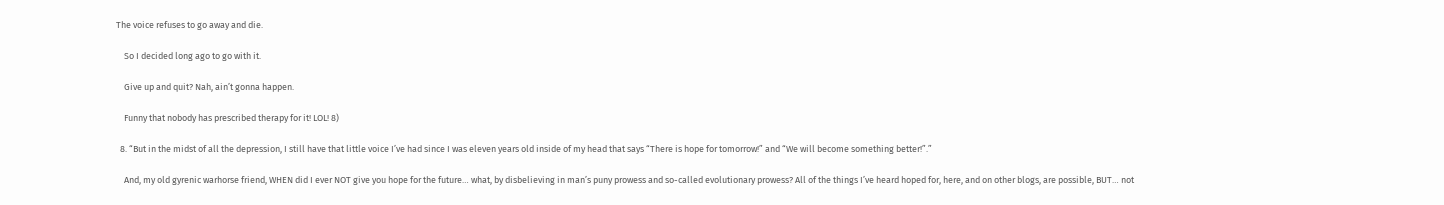The voice refuses to go away and die.

    So I decided long ago to go with it.

    Give up and quit? Nah, ain’t gonna happen.

    Funny that nobody has prescribed therapy for it! LOL! 8)

  8. “But in the midst of all the depression, I still have that little voice I’ve had since I was eleven years old inside of my head that says “There is hope for tomorrow!” and “We will become something better!”.”

    And, my old gyrenic warhorse friend, WHEN did I ever NOT give you hope for the future… what, by disbelieving in man’s puny prowess and so-called evolutionary prowess? All of the things I’ve heard hoped for, here, and on other blogs, are possible, BUT… not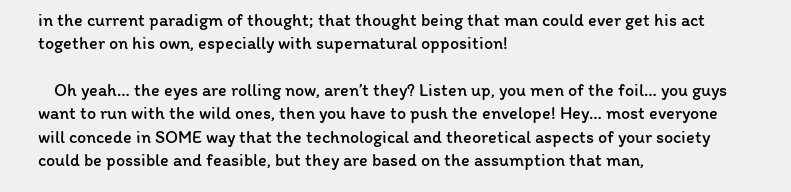in the current paradigm of thought; that thought being that man could ever get his act together on his own, especially with supernatural opposition!

    Oh yeah… the eyes are rolling now, aren’t they? Listen up, you men of the foil… you guys want to run with the wild ones, then you have to push the envelope! Hey… most everyone will concede in SOME way that the technological and theoretical aspects of your society could be possible and feasible, but they are based on the assumption that man,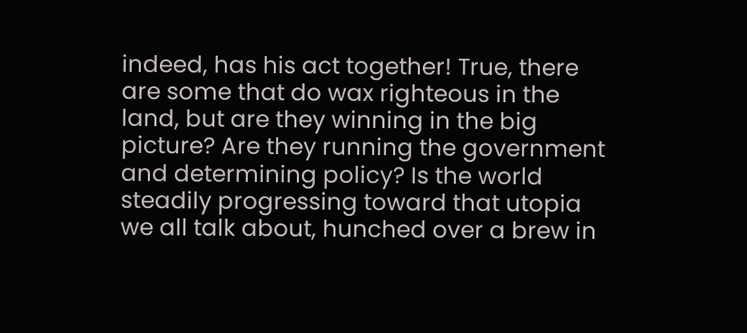indeed, has his act together! True, there are some that do wax righteous in the land, but are they winning in the big picture? Are they running the government and determining policy? Is the world steadily progressing toward that utopia we all talk about, hunched over a brew in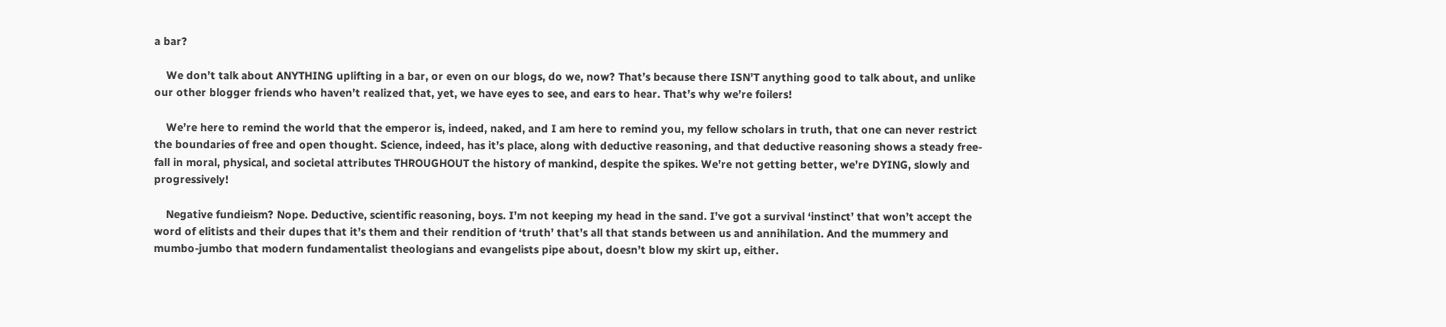a bar?

    We don’t talk about ANYTHING uplifting in a bar, or even on our blogs, do we, now? That’s because there ISN’T anything good to talk about, and unlike our other blogger friends who haven’t realized that, yet, we have eyes to see, and ears to hear. That’s why we’re foilers!

    We’re here to remind the world that the emperor is, indeed, naked, and I am here to remind you, my fellow scholars in truth, that one can never restrict the boundaries of free and open thought. Science, indeed, has it’s place, along with deductive reasoning, and that deductive reasoning shows a steady free-fall in moral, physical, and societal attributes THROUGHOUT the history of mankind, despite the spikes. We’re not getting better, we’re DYING, slowly and progressively!

    Negative fundieism? Nope. Deductive, scientific reasoning, boys. I’m not keeping my head in the sand. I’ve got a survival ‘instinct’ that won’t accept the word of elitists and their dupes that it’s them and their rendition of ‘truth’ that’s all that stands between us and annihilation. And the mummery and mumbo-jumbo that modern fundamentalist theologians and evangelists pipe about, doesn’t blow my skirt up, either.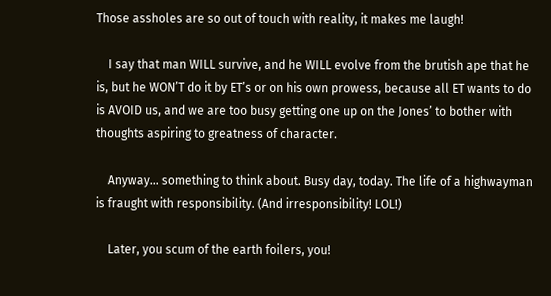Those assholes are so out of touch with reality, it makes me laugh!

    I say that man WILL survive, and he WILL evolve from the brutish ape that he is, but he WON’T do it by ET’s or on his own prowess, because all ET wants to do is AVOID us, and we are too busy getting one up on the Jones’ to bother with thoughts aspiring to greatness of character.

    Anyway… something to think about. Busy day, today. The life of a highwayman is fraught with responsibility. (And irresponsibility! LOL!)

    Later, you scum of the earth foilers, you!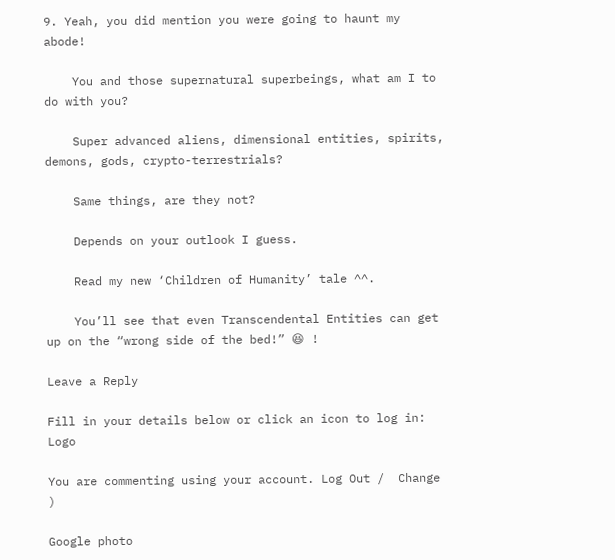9. Yeah, you did mention you were going to haunt my abode!

    You and those supernatural superbeings, what am I to do with you?

    Super advanced aliens, dimensional entities, spirits, demons, gods, crypto-terrestrials?

    Same things, are they not?

    Depends on your outlook I guess.

    Read my new ‘Children of Humanity’ tale ^^.

    You’ll see that even Transcendental Entities can get up on the “wrong side of the bed!” 😆 !

Leave a Reply

Fill in your details below or click an icon to log in: Logo

You are commenting using your account. Log Out /  Change )

Google photo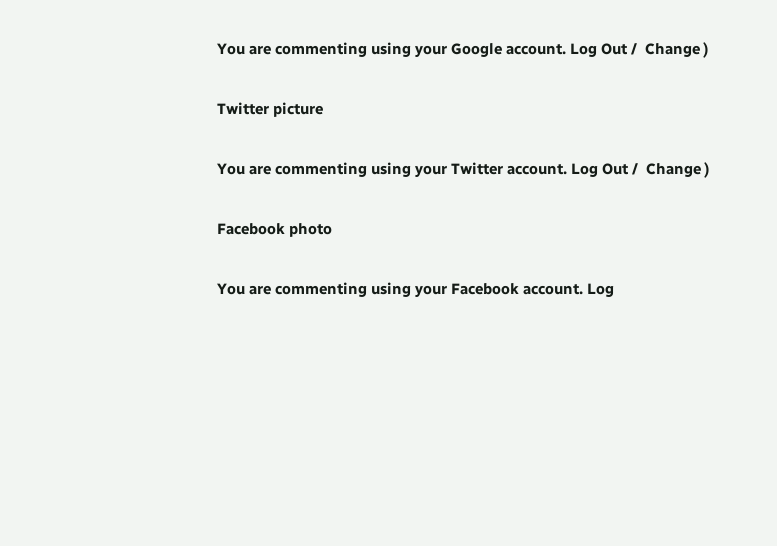You are commenting using your Google account. Log Out /  Change )

Twitter picture

You are commenting using your Twitter account. Log Out /  Change )

Facebook photo

You are commenting using your Facebook account. Log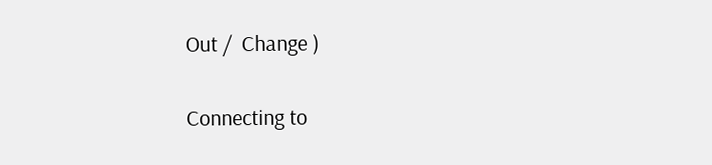Out /  Change )

Connecting to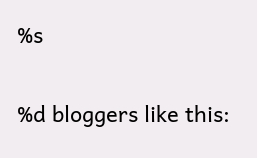%s

%d bloggers like this: